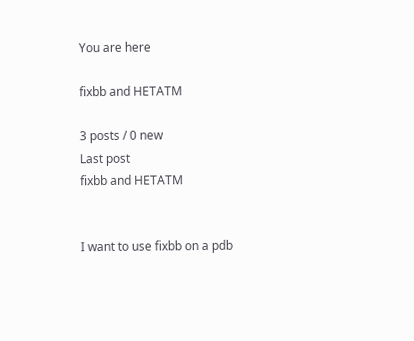You are here

fixbb and HETATM

3 posts / 0 new
Last post
fixbb and HETATM


I want to use fixbb on a pdb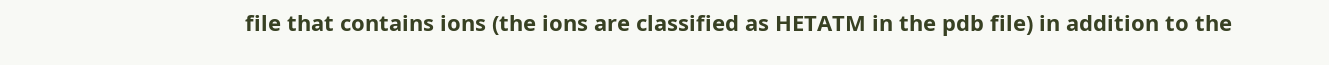file that contains ions (the ions are classified as HETATM in the pdb file) in addition to the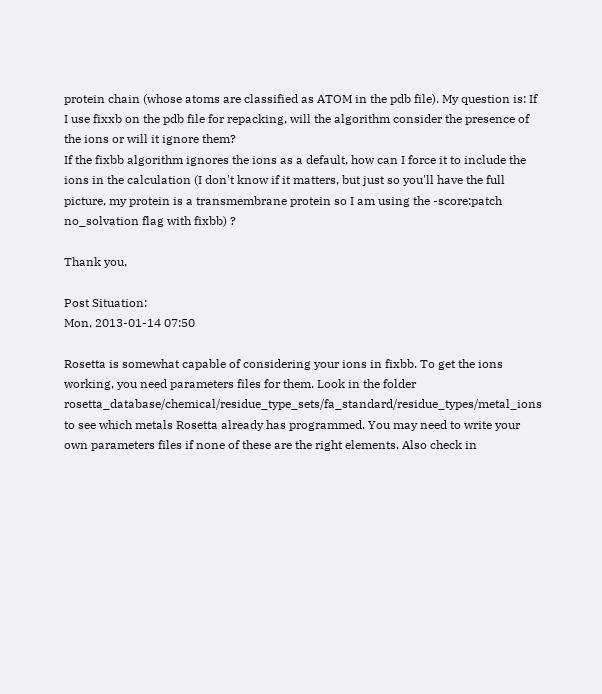protein chain (whose atoms are classified as ATOM in the pdb file). My question is: If I use fixxb on the pdb file for repacking, will the algorithm consider the presence of the ions or will it ignore them?
If the fixbb algorithm ignores the ions as a default, how can I force it to include the ions in the calculation (I don't know if it matters, but just so you'll have the full picture, my protein is a transmembrane protein so I am using the -score:patch no_solvation flag with fixbb) ?

Thank you,

Post Situation:
Mon, 2013-01-14 07:50

Rosetta is somewhat capable of considering your ions in fixbb. To get the ions working, you need parameters files for them. Look in the folder rosetta_database/chemical/residue_type_sets/fa_standard/residue_types/metal_ions to see which metals Rosetta already has programmed. You may need to write your own parameters files if none of these are the right elements. Also check in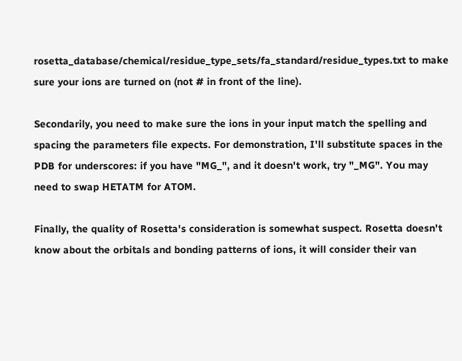rosetta_database/chemical/residue_type_sets/fa_standard/residue_types.txt to make sure your ions are turned on (not # in front of the line).

Secondarily, you need to make sure the ions in your input match the spelling and spacing the parameters file expects. For demonstration, I'll substitute spaces in the PDB for underscores: if you have "MG_", and it doesn't work, try "_MG". You may need to swap HETATM for ATOM.

Finally, the quality of Rosetta's consideration is somewhat suspect. Rosetta doesn't know about the orbitals and bonding patterns of ions, it will consider their van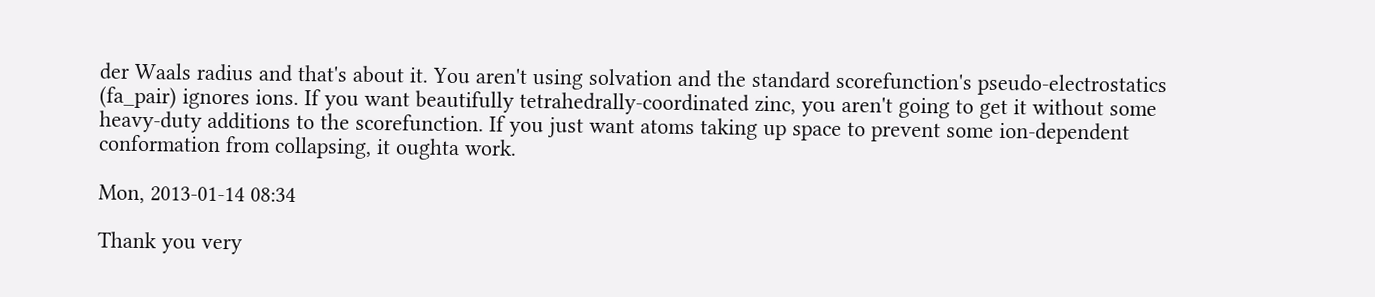der Waals radius and that's about it. You aren't using solvation and the standard scorefunction's pseudo-electrostatics (fa_pair) ignores ions. If you want beautifully tetrahedrally-coordinated zinc, you aren't going to get it without some heavy-duty additions to the scorefunction. If you just want atoms taking up space to prevent some ion-dependent conformation from collapsing, it oughta work.

Mon, 2013-01-14 08:34

Thank you very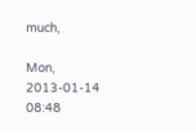much,

Mon, 2013-01-14 08:48